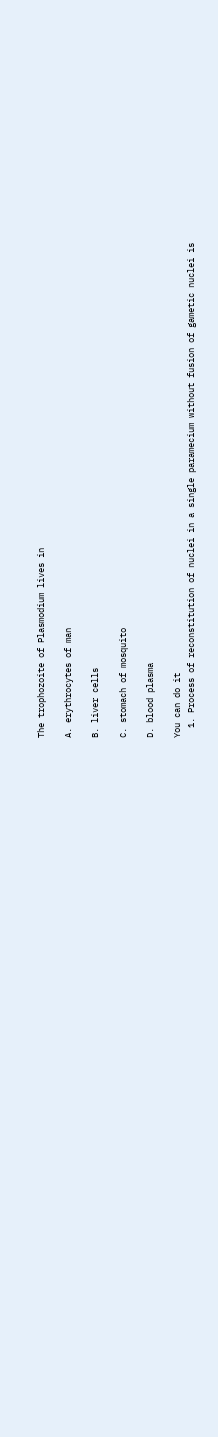The trophozoite of Plasmodium lives in

A. erythrocytes of man

B. liver cells

C. stomach of mosquito

D. blood plasma

You can do it
  1. Process of reconstitution of nuclei in a single paramecium without fusion of gametic nuclei is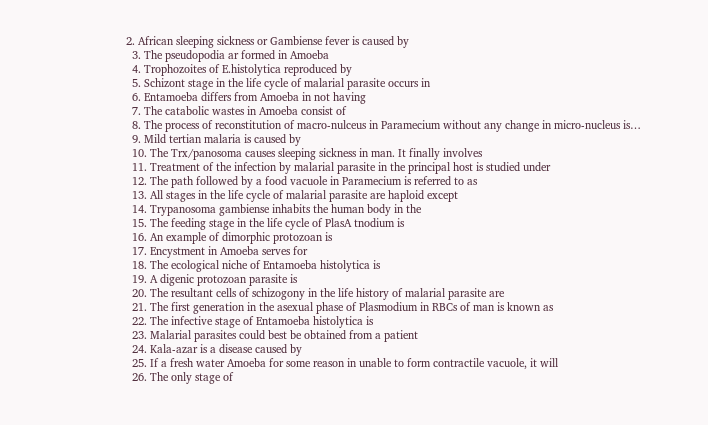2. African sleeping sickness or Gambiense fever is caused by
  3. The pseudopodia ar formed in Amoeba
  4. Trophozoites of E.histolytica reproduced by
  5. Schizont stage in the life cycle of malarial parasite occurs in
  6. Entamoeba differs from Amoeba in not having
  7. The catabolic wastes in Amoeba consist of
  8. The process of reconstitution of macro-nulceus in Paramecium without any change in micro-nucleus is…
  9. Mild tertian malaria is caused by
  10. The Trx/panosoma causes sleeping sickness in man. It finally involves
  11. Treatment of the infection by malarial parasite in the principal host is studied under
  12. The path followed by a food vacuole in Paramecium is referred to as
  13. All stages in the life cycle of malarial parasite are haploid except
  14. Trypanosoma gambiense inhabits the human body in the
  15. The feeding stage in the life cycle of PlasA tnodium is
  16. An example of dimorphic protozoan is
  17. Encystment in Amoeba serves for
  18. The ecological niche of Entamoeba histolytica is
  19. A digenic protozoan parasite is
  20. The resultant cells of schizogony in the life history of malarial parasite are
  21. The first generation in the asexual phase of Plasmodium in RBCs of man is known as
  22. The infective stage of Entamoeba histolytica is
  23. Malarial parasites could best be obtained from a patient
  24. Kala-azar is a disease caused by
  25. If a fresh water Amoeba for some reason in unable to form contractile vacuole, it will
  26. The only stage of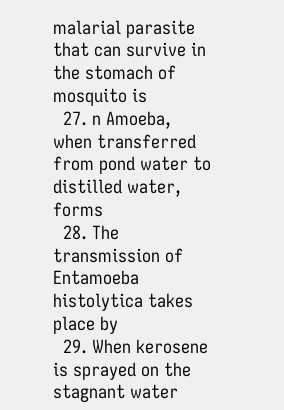malarial parasite that can survive in the stomach of mosquito is
  27. n Amoeba, when transferred from pond water to distilled water, forms
  28. The transmission of Entamoeba histolytica takes place by
  29. When kerosene is sprayed on the stagnant water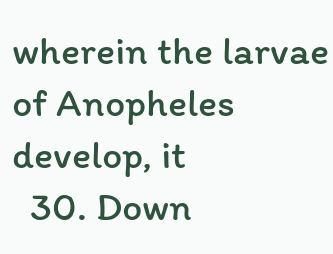wherein the larvae of Anopheles develop, it
  30. Down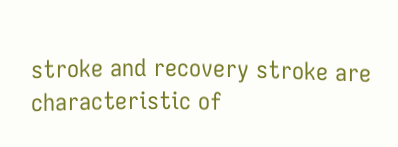stroke and recovery stroke are characteristic of